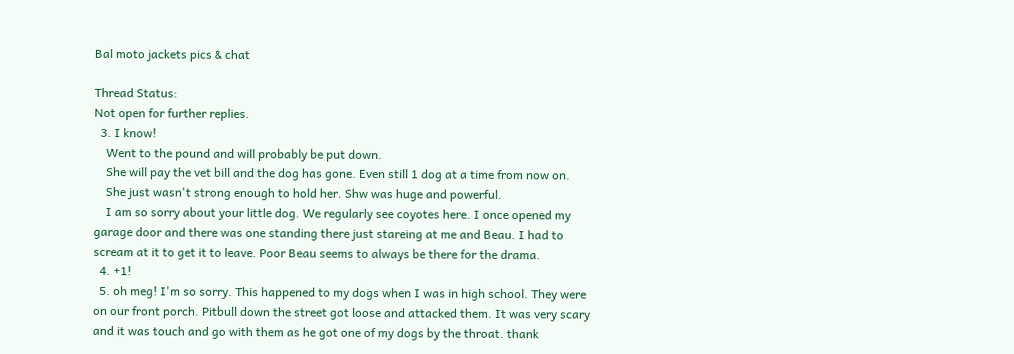Bal moto jackets pics & chat

Thread Status:
Not open for further replies.
  3. I know!
    Went to the pound and will probably be put down.
    She will pay the vet bill and the dog has gone. Even still 1 dog at a time from now on.
    She just wasn't strong enough to hold her. Shw was huge and powerful.
    I am so sorry about your little dog. We regularly see coyotes here. I once opened my garage door and there was one standing there just stareing at me and Beau. I had to scream at it to get it to leave. Poor Beau seems to always be there for the drama.
  4. +1!
  5. oh meg! I'm so sorry. This happened to my dogs when I was in high school. They were on our front porch. Pitbull down the street got loose and attacked them. It was very scary and it was touch and go with them as he got one of my dogs by the throat. thank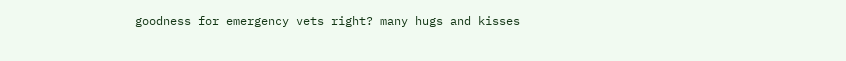goodness for emergency vets right? many hugs and kisses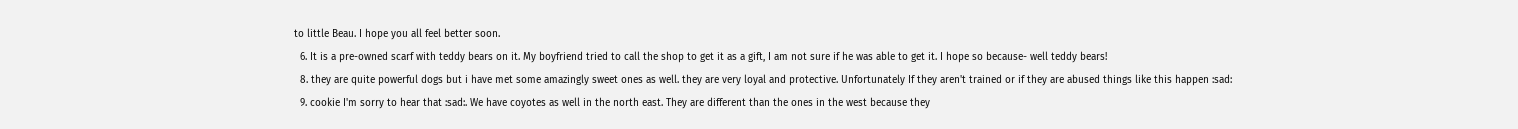to little Beau. I hope you all feel better soon.
  6. It is a pre-owned scarf with teddy bears on it. My boyfriend tried to call the shop to get it as a gift, I am not sure if he was able to get it. I hope so because- well teddy bears!
  8. they are quite powerful dogs but i have met some amazingly sweet ones as well. they are very loyal and protective. Unfortunately If they aren't trained or if they are abused things like this happen :sad:
  9. cookie I'm sorry to hear that :sad:. We have coyotes as well in the north east. They are different than the ones in the west because they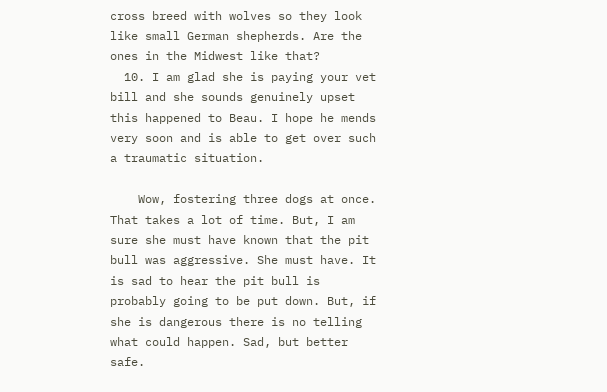cross breed with wolves so they look like small German shepherds. Are the ones in the Midwest like that?
  10. I am glad she is paying your vet bill and she sounds genuinely upset this happened to Beau. I hope he mends very soon and is able to get over such a traumatic situation.

    Wow, fostering three dogs at once. That takes a lot of time. But, I am sure she must have known that the pit bull was aggressive. She must have. It is sad to hear the pit bull is probably going to be put down. But, if she is dangerous there is no telling what could happen. Sad, but better safe.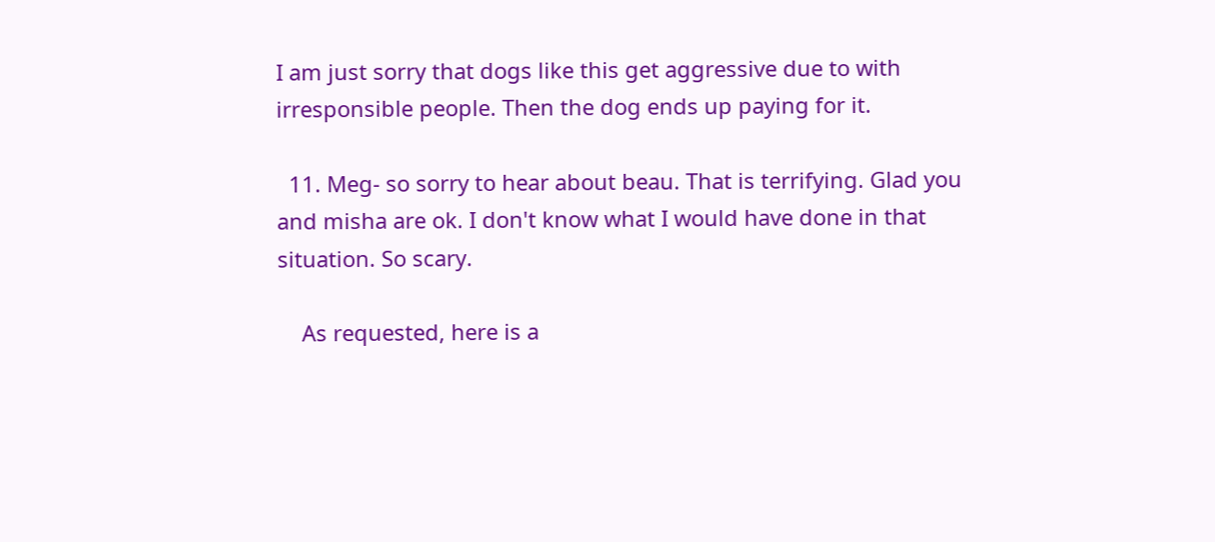I am just sorry that dogs like this get aggressive due to with irresponsible people. Then the dog ends up paying for it.

  11. Meg- so sorry to hear about beau. That is terrifying. Glad you and misha are ok. I don't know what I would have done in that situation. So scary.

    As requested, here is a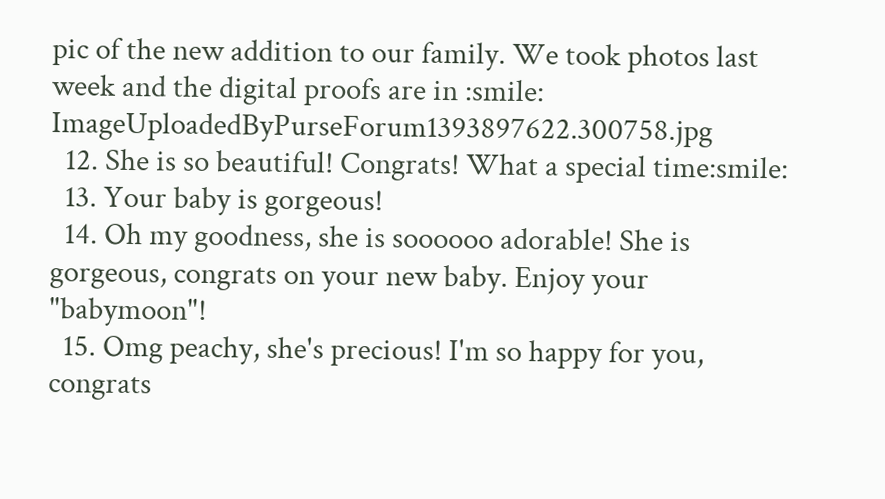pic of the new addition to our family. We took photos last week and the digital proofs are in :smile: ImageUploadedByPurseForum1393897622.300758.jpg
  12. She is so beautiful! Congrats! What a special time:smile:
  13. Your baby is gorgeous!
  14. Oh my goodness, she is soooooo adorable! She is gorgeous, congrats on your new baby. Enjoy your "babymoon"!
  15. Omg peachy, she's precious! I'm so happy for you, congrats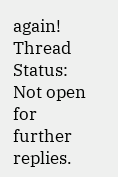again!
Thread Status:
Not open for further replies.